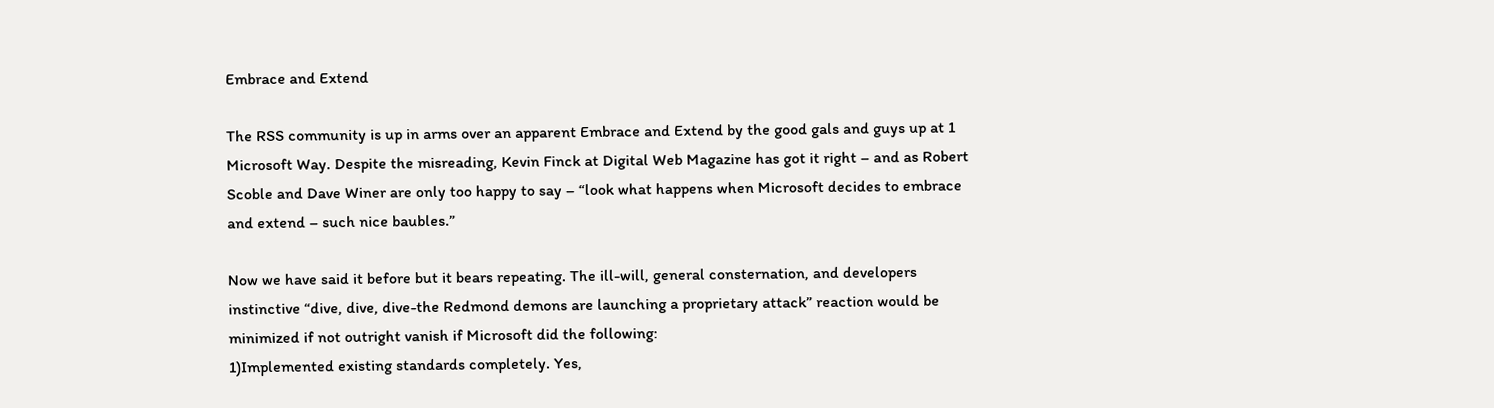Embrace and Extend

The RSS community is up in arms over an apparent Embrace and Extend by the good gals and guys up at 1 Microsoft Way. Despite the misreading, Kevin Finck at Digital Web Magazine has got it right – and as Robert Scoble and Dave Winer are only too happy to say – “look what happens when Microsoft decides to embrace and extend – such nice baubles.”

Now we have said it before but it bears repeating. The ill-will, general consternation, and developers instinctive “dive, dive, dive-the Redmond demons are launching a proprietary attack” reaction would be minimized if not outright vanish if Microsoft did the following:
1)Implemented existing standards completely. Yes,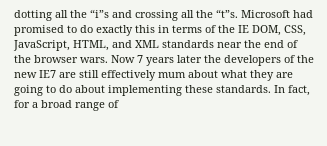dotting all the “i”s and crossing all the “t”s. Microsoft had promised to do exactly this in terms of the IE DOM, CSS, JavaScript, HTML, and XML standards near the end of the browser wars. Now 7 years later the developers of the new IE7 are still effectively mum about what they are going to do about implementing these standards. In fact, for a broad range of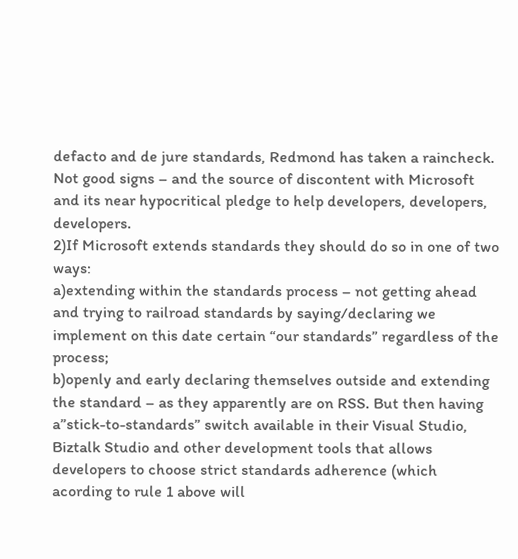defacto and de jure standards, Redmond has taken a raincheck. Not good signs – and the source of discontent with Microsoft and its near hypocritical pledge to help developers, developers, developers.
2)If Microsoft extends standards they should do so in one of two ways:
a)extending within the standards process – not getting ahead and trying to railroad standards by saying/declaring we implement on this date certain “our standards” regardless of the process;
b)openly and early declaring themselves outside and extending the standard – as they apparently are on RSS. But then having a”stick-to-standards” switch available in their Visual Studio, Biztalk Studio and other development tools that allows developers to choose strict standards adherence (which acording to rule 1 above will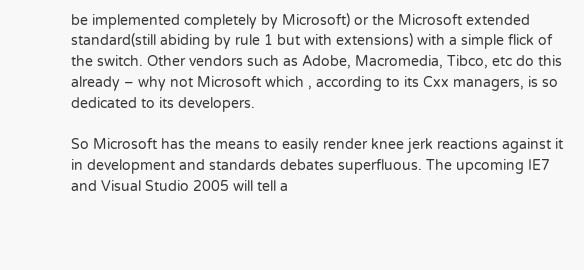be implemented completely by Microsoft) or the Microsoft extended standard(still abiding by rule 1 but with extensions) with a simple flick of the switch. Other vendors such as Adobe, Macromedia, Tibco, etc do this already – why not Microsoft which , according to its Cxx managers, is so dedicated to its developers.

So Microsoft has the means to easily render knee jerk reactions against it in development and standards debates superfluous. The upcoming IE7 and Visual Studio 2005 will tell a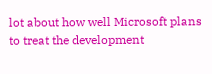lot about how well Microsoft plans to treat the development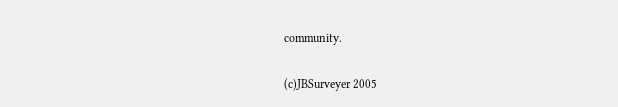community.

(c)JBSurveyer 2005